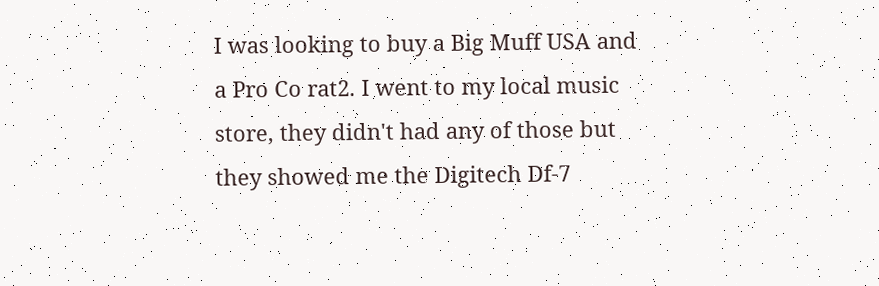I was looking to buy a Big Muff USA and a Pro Co rat2. I went to my local music store, they didn't had any of those but they showed me the Digitech Df-7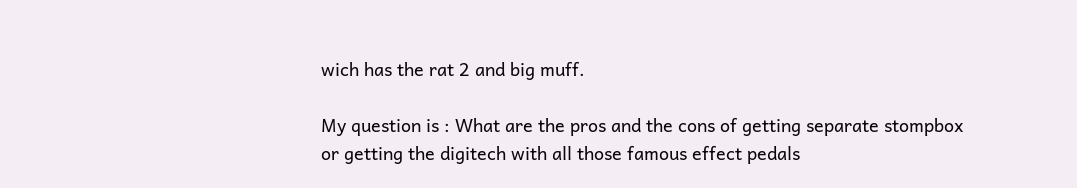wich has the rat 2 and big muff.

My question is : What are the pros and the cons of getting separate stompbox or getting the digitech with all those famous effect pedals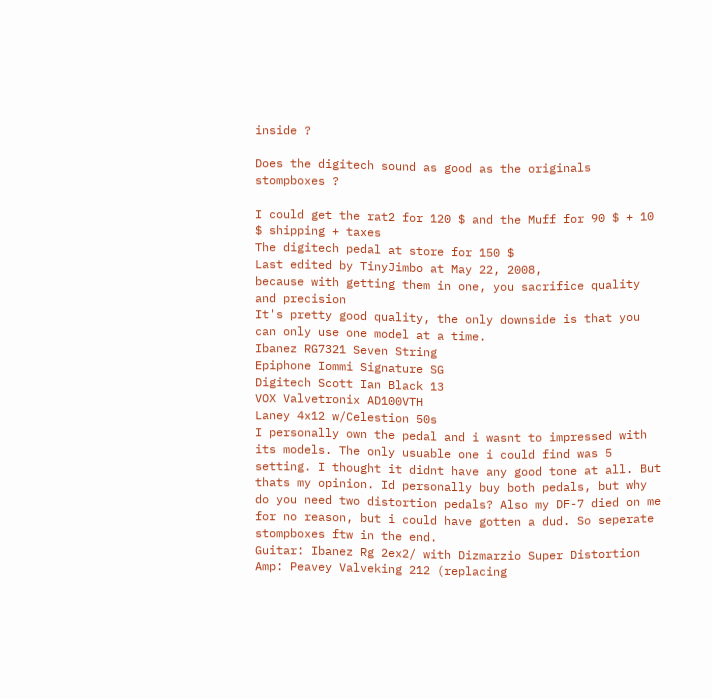inside ?

Does the digitech sound as good as the originals stompboxes ?

I could get the rat2 for 120 $ and the Muff for 90 $ + 10 $ shipping + taxes
The digitech pedal at store for 150 $
Last edited by TinyJimbo at May 22, 2008,
because with getting them in one, you sacrifice quality and precision
It's pretty good quality, the only downside is that you can only use one model at a time.
Ibanez RG7321 Seven String
Epiphone Iommi Signature SG
Digitech Scott Ian Black 13
VOX Valvetronix AD100VTH
Laney 4x12 w/Celestion 50s
I personally own the pedal and i wasnt to impressed with its models. The only usuable one i could find was 5 setting. I thought it didnt have any good tone at all. But thats my opinion. Id personally buy both pedals, but why do you need two distortion pedals? Also my DF-7 died on me for no reason, but i could have gotten a dud. So seperate stompboxes ftw in the end.
Guitar: Ibanez Rg 2ex2/ with Dizmarzio Super Distortion
Amp: Peavey Valveking 212 (replacing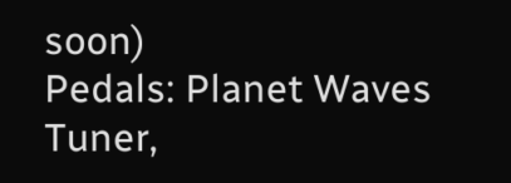soon)
Pedals: Planet Waves Tuner,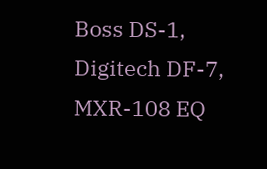Boss DS-1, Digitech DF-7, MXR-108 EQ